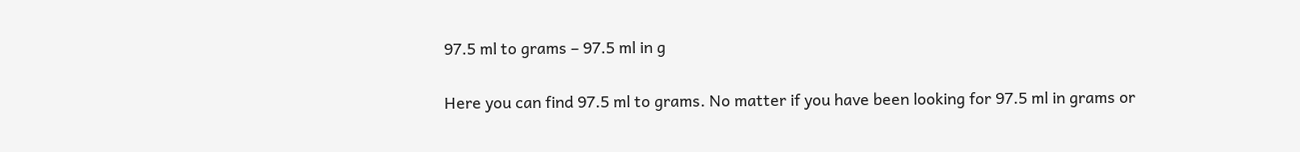97.5 ml to grams – 97.5 ml in g

Here you can find 97.5 ml to grams. No matter if you have been looking for 97.5 ml in grams or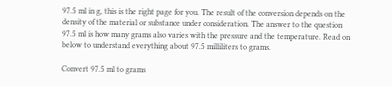97.5 ml in g, this is the right page for you. The result of the conversion depends on the density of the material or substance under consideration. The answer to the question 97.5 ml is how many grams also varies with the pressure and the temperature. Read on below to understand everything about 97.5 milliliters to grams.

Convert 97.5 ml to grams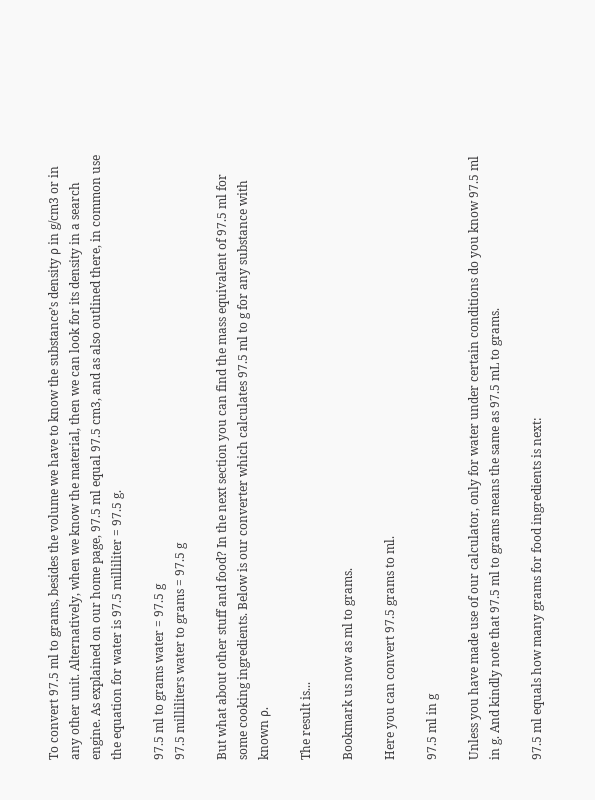To convert 97.5 ml to grams, besides the volume we have to know the substance’s density ρ in g/cm3 or in any other unit. Alternatively, when we know the material, then we can look for its density in a search engine. As explained on our home page, 97.5 ml equal 97.5 cm3, and as also outlined there, in common use the equation for water is 97.5 milliliter = 97.5 g.

97.5 ml to grams water = 97.5 g
97.5 milliliters water to grams = 97.5 g

But what about other stuff and food? In the next section you can find the mass equivalent of 97.5 ml for some cooking ingredients. Below is our converter which calculates 97.5 ml to g for any substance with known ρ.

The result is...

Bookmark us now as ml to grams.

Here you can convert 97.5 grams to ml.

97.5 ml in g

Unless you have made use of our calculator, only for water under certain conditions do you know 97.5 ml in g. And kindly note that 97.5 ml to grams means the same as 97.5 mL to grams.

97.5 ml equals how many grams for food ingredients is next: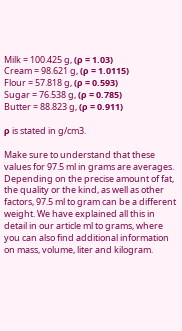Milk = 100.425 g, (ρ = 1.03)
Cream = 98.621 g, (ρ = 1.0115)
Flour = 57.818 g, (ρ = 0.593)
Sugar = 76.538 g, (ρ = 0.785)
Butter = 88.823 g, (ρ = 0.911)

ρ is stated in g/cm3.

Make sure to understand that these values for 97.5 ml in grams are averages. Depending on the precise amount of fat, the quality or the kind, as well as other factors, 97.5 ml to gram can be a different weight. We have explained all this in detail in our article ml to grams, where you can also find additional information on mass, volume, liter and kilogram.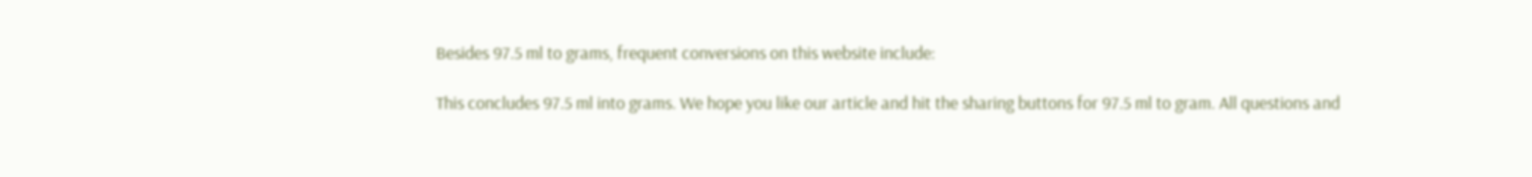Besides 97.5 ml to grams, frequent conversions on this website include:

This concludes 97.5 ml into grams. We hope you like our article and hit the sharing buttons for 97.5 ml to gram. All questions and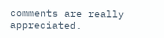comments are really appreciated.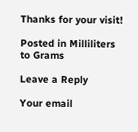Thanks for your visit!

Posted in Milliliters to Grams

Leave a Reply

Your email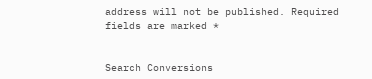address will not be published. Required fields are marked *


Search Conversions